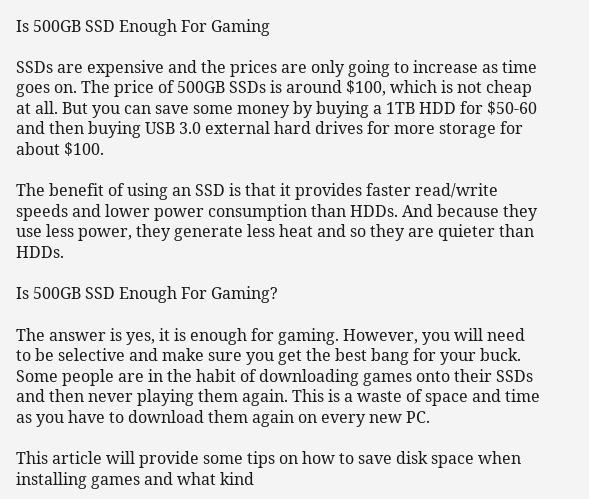Is 500GB SSD Enough For Gaming

SSDs are expensive and the prices are only going to increase as time goes on. The price of 500GB SSDs is around $100, which is not cheap at all. But you can save some money by buying a 1TB HDD for $50-60 and then buying USB 3.0 external hard drives for more storage for about $100.

The benefit of using an SSD is that it provides faster read/write speeds and lower power consumption than HDDs. And because they use less power, they generate less heat and so they are quieter than HDDs.

Is 500GB SSD Enough For Gaming?

The answer is yes, it is enough for gaming. However, you will need to be selective and make sure you get the best bang for your buck. Some people are in the habit of downloading games onto their SSDs and then never playing them again. This is a waste of space and time as you have to download them again on every new PC.

This article will provide some tips on how to save disk space when installing games and what kind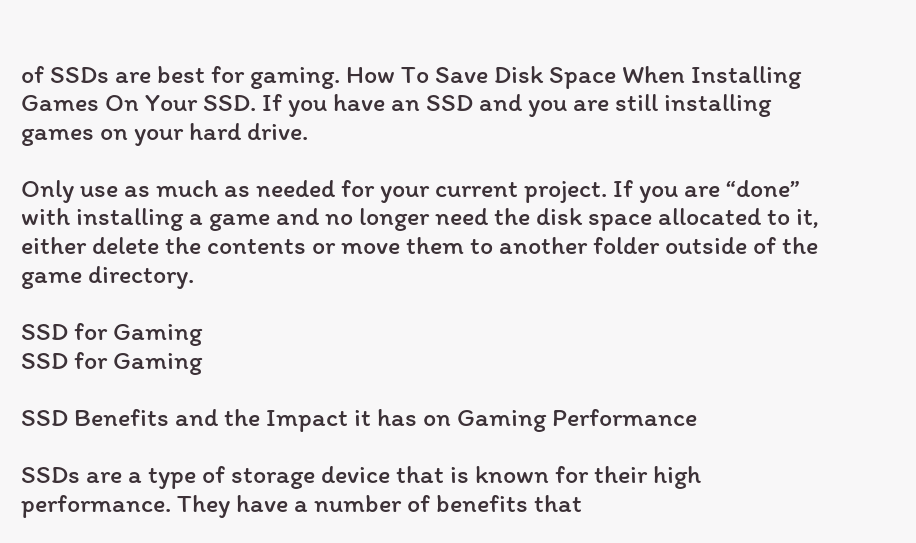of SSDs are best for gaming. How To Save Disk Space When Installing Games On Your SSD. If you have an SSD and you are still installing games on your hard drive.

Only use as much as needed for your current project. If you are “done” with installing a game and no longer need the disk space allocated to it, either delete the contents or move them to another folder outside of the game directory.

SSD for Gaming
SSD for Gaming

SSD Benefits and the Impact it has on Gaming Performance

SSDs are a type of storage device that is known for their high performance. They have a number of benefits that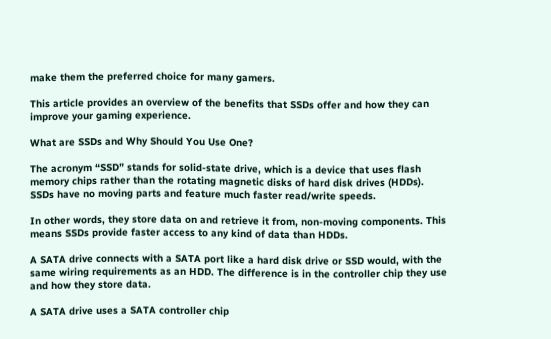make them the preferred choice for many gamers.

This article provides an overview of the benefits that SSDs offer and how they can improve your gaming experience.

What are SSDs and Why Should You Use One?

The acronym “SSD” stands for solid-state drive, which is a device that uses flash memory chips rather than the rotating magnetic disks of hard disk drives (HDDs). SSDs have no moving parts and feature much faster read/write speeds.

In other words, they store data on and retrieve it from, non-moving components. This means SSDs provide faster access to any kind of data than HDDs.

A SATA drive connects with a SATA port like a hard disk drive or SSD would, with the same wiring requirements as an HDD. The difference is in the controller chip they use and how they store data.

A SATA drive uses a SATA controller chip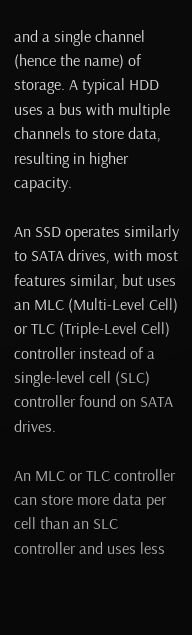and a single channel (hence the name) of storage. A typical HDD uses a bus with multiple channels to store data, resulting in higher capacity.

An SSD operates similarly to SATA drives, with most features similar, but uses an MLC (Multi-Level Cell) or TLC (Triple-Level Cell) controller instead of a single-level cell (SLC) controller found on SATA drives.

An MLC or TLC controller can store more data per cell than an SLC controller and uses less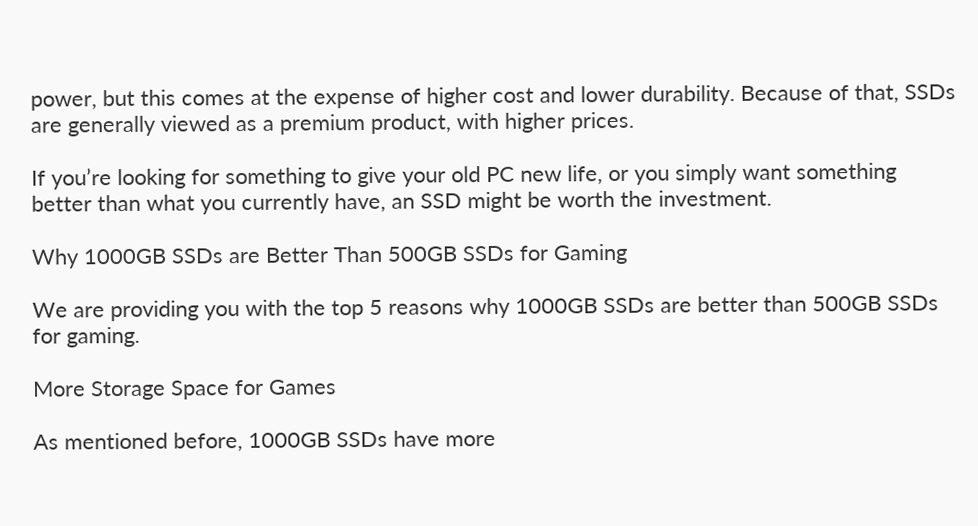power, but this comes at the expense of higher cost and lower durability. Because of that, SSDs are generally viewed as a premium product, with higher prices.

If you’re looking for something to give your old PC new life, or you simply want something better than what you currently have, an SSD might be worth the investment.

Why 1000GB SSDs are Better Than 500GB SSDs for Gaming

We are providing you with the top 5 reasons why 1000GB SSDs are better than 500GB SSDs for gaming.

More Storage Space for Games

As mentioned before, 1000GB SSDs have more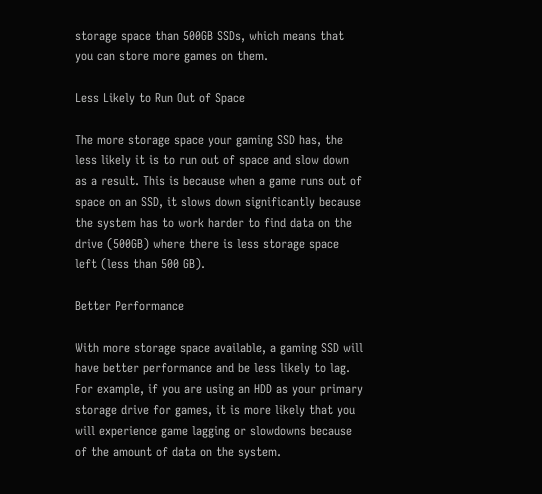storage space than 500GB SSDs, which means that you can store more games on them.

Less Likely to Run Out of Space

The more storage space your gaming SSD has, the less likely it is to run out of space and slow down as a result. This is because when a game runs out of space on an SSD, it slows down significantly because the system has to work harder to find data on the drive (500GB) where there is less storage space left (less than 500 GB).

Better Performance

With more storage space available, a gaming SSD will have better performance and be less likely to lag. For example, if you are using an HDD as your primary storage drive for games, it is more likely that you will experience game lagging or slowdowns because of the amount of data on the system.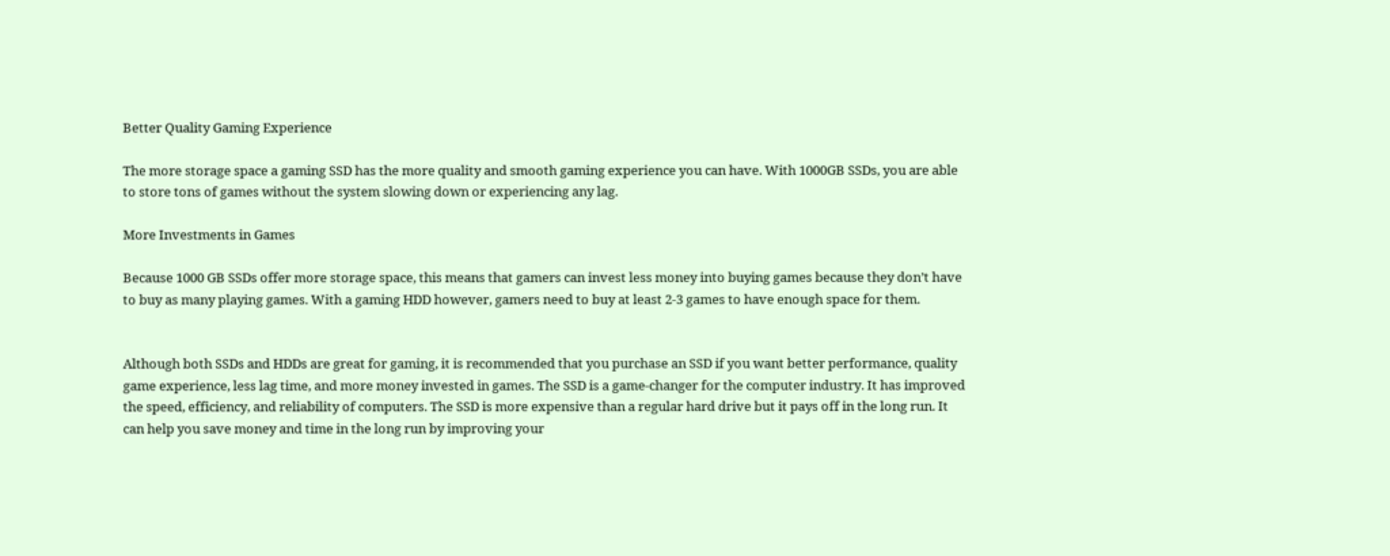Better Quality Gaming Experience

The more storage space a gaming SSD has the more quality and smooth gaming experience you can have. With 1000GB SSDs, you are able to store tons of games without the system slowing down or experiencing any lag.

More Investments in Games

Because 1000 GB SSDs offer more storage space, this means that gamers can invest less money into buying games because they don’t have to buy as many playing games. With a gaming HDD however, gamers need to buy at least 2-3 games to have enough space for them.


Although both SSDs and HDDs are great for gaming, it is recommended that you purchase an SSD if you want better performance, quality game experience, less lag time, and more money invested in games. The SSD is a game-changer for the computer industry. It has improved the speed, efficiency, and reliability of computers. The SSD is more expensive than a regular hard drive but it pays off in the long run. It can help you save money and time in the long run by improving your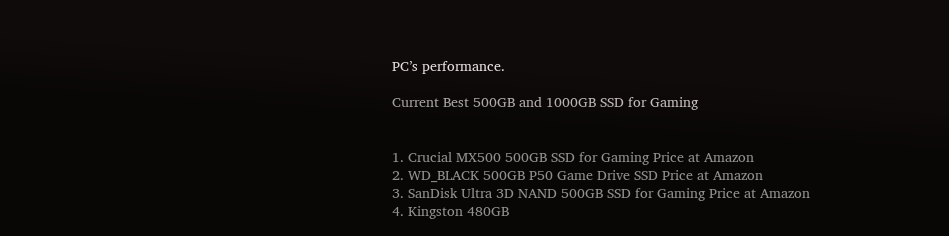PC’s performance.

Current Best 500GB and 1000GB SSD for Gaming


1. Crucial MX500 500GB SSD for Gaming Price at Amazon
2. WD_BLACK 500GB P50 Game Drive SSD Price at Amazon
3. SanDisk Ultra 3D NAND 500GB SSD for Gaming Price at Amazon
4. Kingston 480GB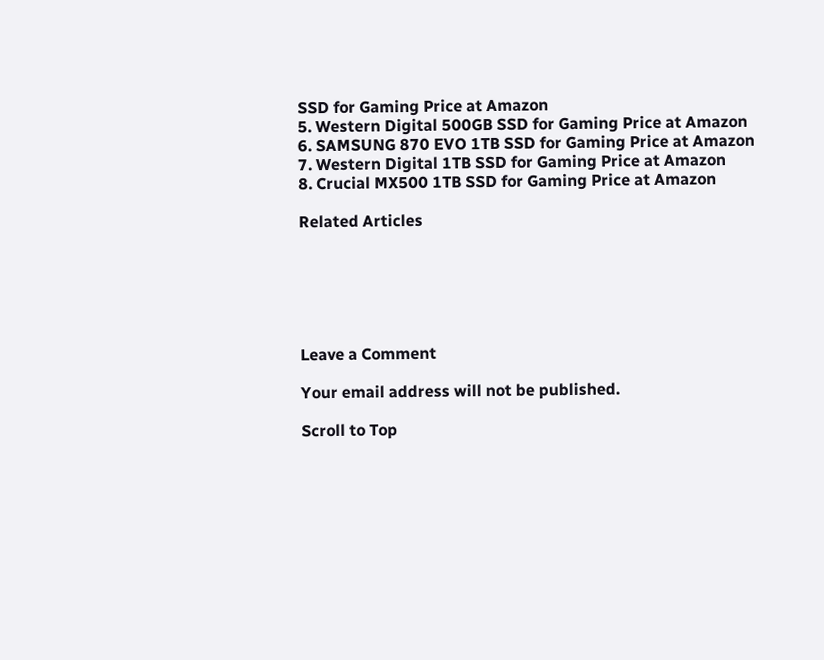SSD for Gaming Price at Amazon
5. Western Digital 500GB SSD for Gaming Price at Amazon
6. SAMSUNG 870 EVO 1TB SSD for Gaming Price at Amazon
7. Western Digital 1TB SSD for Gaming Price at Amazon
8. Crucial MX500 1TB SSD for Gaming Price at Amazon

Related Articles






Leave a Comment

Your email address will not be published.

Scroll to Top